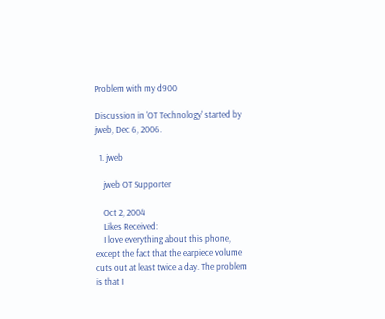Problem with my d900

Discussion in 'OT Technology' started by jweb, Dec 6, 2006.

  1. jweb

    jweb OT Supporter

    Oct 2, 2004
    Likes Received:
    I love everything about this phone, except the fact that the earpiece volume cuts out at least twice a day. The problem is that I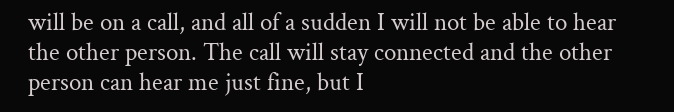will be on a call, and all of a sudden I will not be able to hear the other person. The call will stay connected and the other person can hear me just fine, but I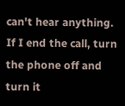can't hear anything. If I end the call, turn the phone off and turn it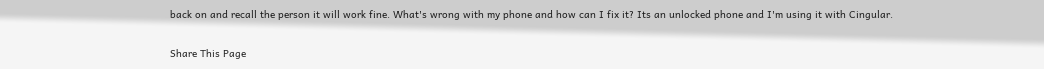back on and recall the person it will work fine. What's wrong with my phone and how can I fix it? Its an unlocked phone and I'm using it with Cingular.

Share This Page